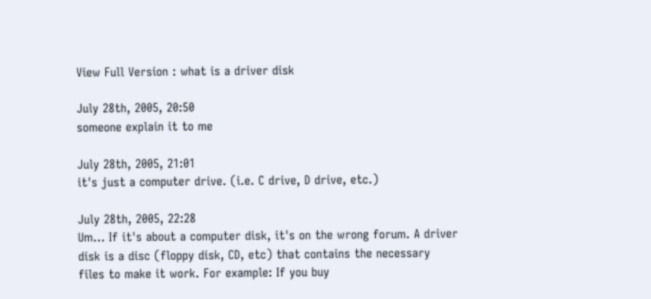View Full Version : what is a driver disk

July 28th, 2005, 20:50
someone explain it to me

July 28th, 2005, 21:01
it's just a computer drive. (i.e. C drive, D drive, etc.)

July 28th, 2005, 22:28
Um... If it's about a computer disk, it's on the wrong forum. A driver disk is a disc (floppy disk, CD, etc) that contains the necessary files to make it work. For example: If you buy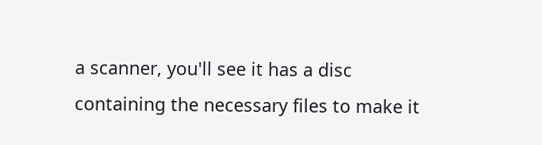a scanner, you'll see it has a disc containing the necessary files to make it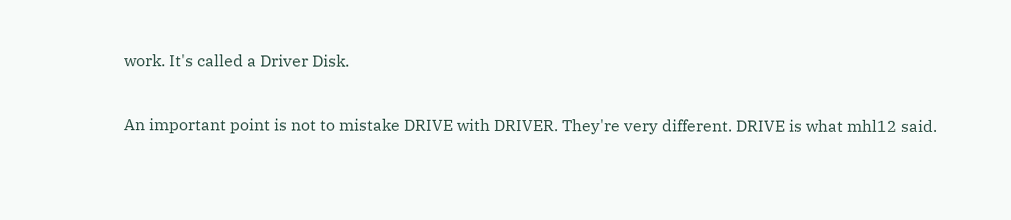work. It's called a Driver Disk.

An important point is not to mistake DRIVE with DRIVER. They're very different. DRIVE is what mhl12 said.